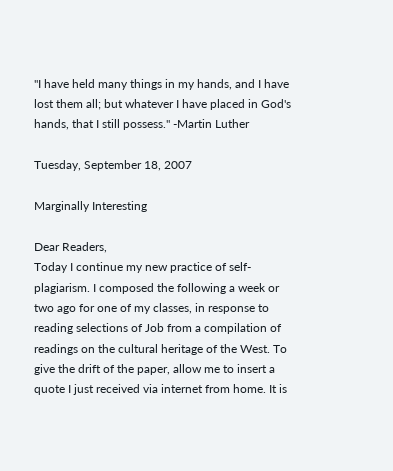"I have held many things in my hands, and I have lost them all; but whatever I have placed in God's hands, that I still possess." -Martin Luther

Tuesday, September 18, 2007

Marginally Interesting

Dear Readers,
Today I continue my new practice of self-plagiarism. I composed the following a week or two ago for one of my classes, in response to reading selections of Job from a compilation of readings on the cultural heritage of the West. To give the drift of the paper, allow me to insert a quote I just received via internet from home. It is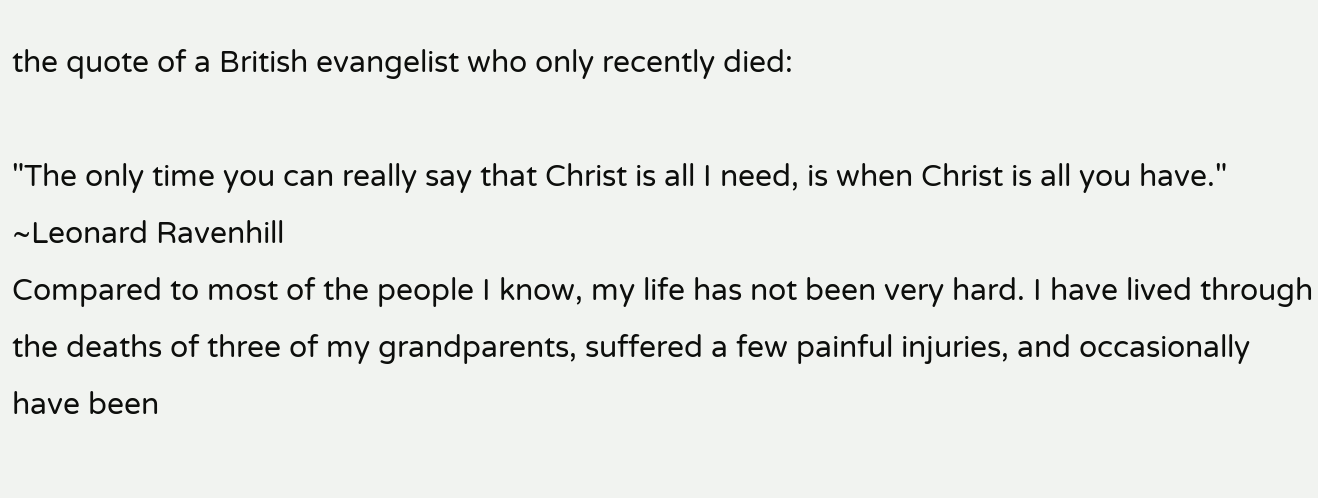the quote of a British evangelist who only recently died:

"The only time you can really say that Christ is all I need, is when Christ is all you have." ~Leonard Ravenhill
Compared to most of the people I know, my life has not been very hard. I have lived through the deaths of three of my grandparents, suffered a few painful injuries, and occasionally have been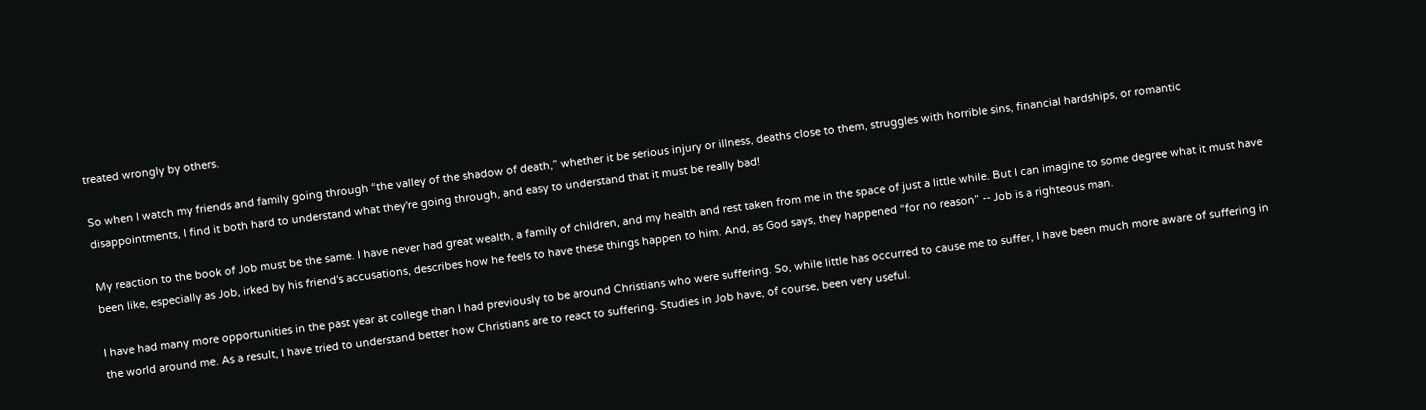treated wrongly by others.

So when I watch my friends and family going through “the valley of the shadow of death,” whether it be serious injury or illness, deaths close to them, struggles with horrible sins, financial hardships, or romantic disappointments, I find it both hard to understand what they're going through, and easy to understand that it must be really bad!

My reaction to the book of Job must be the same. I have never had great wealth, a family of children, and my health and rest taken from me in the space of just a little while. But I can imagine to some degree what it must have been like, especially as Job, irked by his friend's accusations, describes how he feels to have these things happen to him. And, as God says, they happened “for no reason” -- Job is a righteous man.

I have had many more opportunities in the past year at college than I had previously to be around Christians who were suffering. So, while little has occurred to cause me to suffer, I have been much more aware of suffering in the world around me. As a result, I have tried to understand better how Christians are to react to suffering. Studies in Job have, of course, been very useful.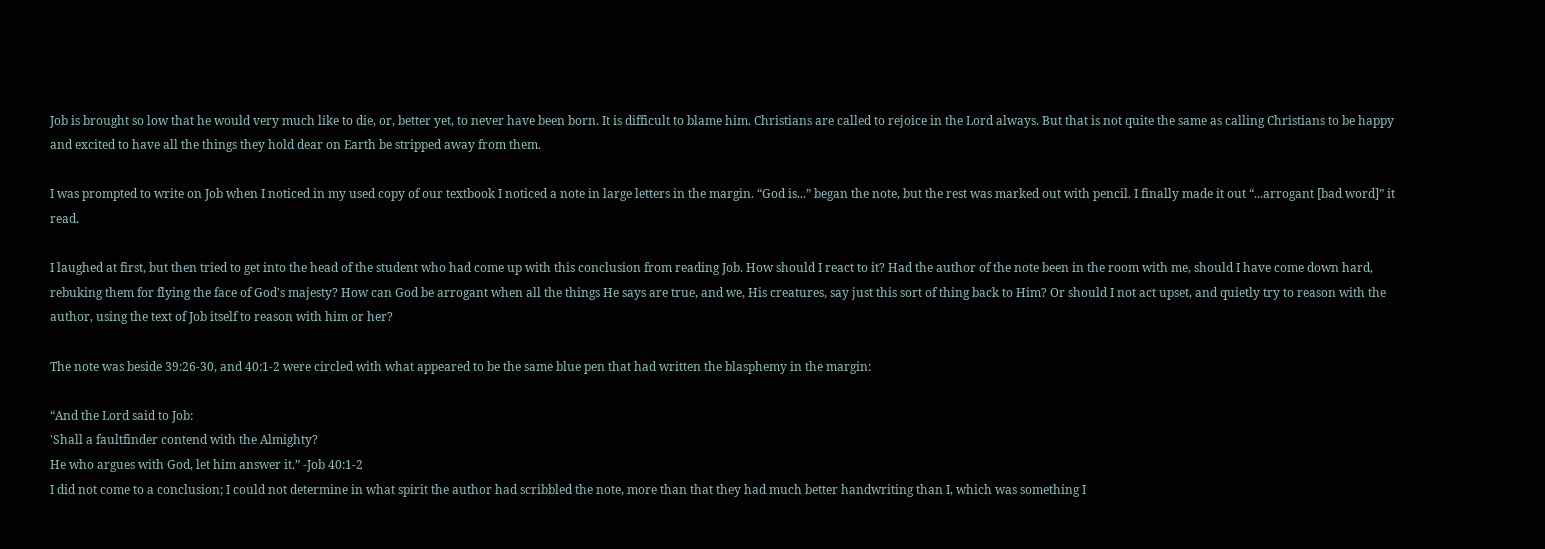Job is brought so low that he would very much like to die, or, better yet, to never have been born. It is difficult to blame him. Christians are called to rejoice in the Lord always. But that is not quite the same as calling Christians to be happy and excited to have all the things they hold dear on Earth be stripped away from them.

I was prompted to write on Job when I noticed in my used copy of our textbook I noticed a note in large letters in the margin. “God is...” began the note, but the rest was marked out with pencil. I finally made it out “...arrogant [bad word]” it read.

I laughed at first, but then tried to get into the head of the student who had come up with this conclusion from reading Job. How should I react to it? Had the author of the note been in the room with me, should I have come down hard, rebuking them for flying the face of God's majesty? How can God be arrogant when all the things He says are true, and we, His creatures, say just this sort of thing back to Him? Or should I not act upset, and quietly try to reason with the author, using the text of Job itself to reason with him or her?

The note was beside 39:26-30, and 40:1-2 were circled with what appeared to be the same blue pen that had written the blasphemy in the margin:

“And the Lord said to Job:
'Shall a faultfinder contend with the Almighty?
He who argues with God, let him answer it.” -Job 40:1-2
I did not come to a conclusion; I could not determine in what spirit the author had scribbled the note, more than that they had much better handwriting than I, which was something I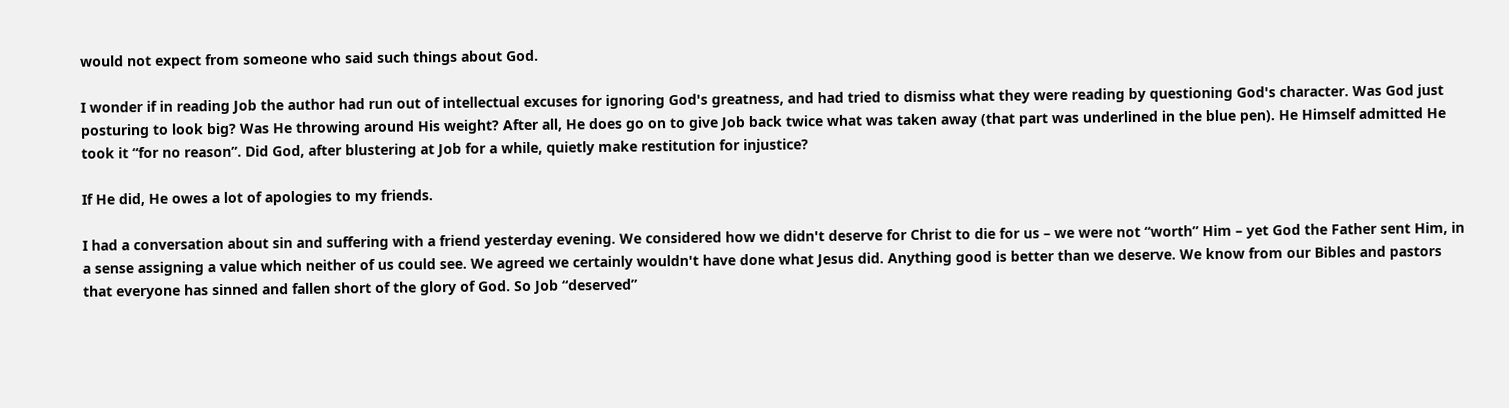would not expect from someone who said such things about God.

I wonder if in reading Job the author had run out of intellectual excuses for ignoring God's greatness, and had tried to dismiss what they were reading by questioning God's character. Was God just posturing to look big? Was He throwing around His weight? After all, He does go on to give Job back twice what was taken away (that part was underlined in the blue pen). He Himself admitted He took it “for no reason”. Did God, after blustering at Job for a while, quietly make restitution for injustice?

If He did, He owes a lot of apologies to my friends.

I had a conversation about sin and suffering with a friend yesterday evening. We considered how we didn't deserve for Christ to die for us – we were not “worth” Him – yet God the Father sent Him, in a sense assigning a value which neither of us could see. We agreed we certainly wouldn't have done what Jesus did. Anything good is better than we deserve. We know from our Bibles and pastors that everyone has sinned and fallen short of the glory of God. So Job “deserved”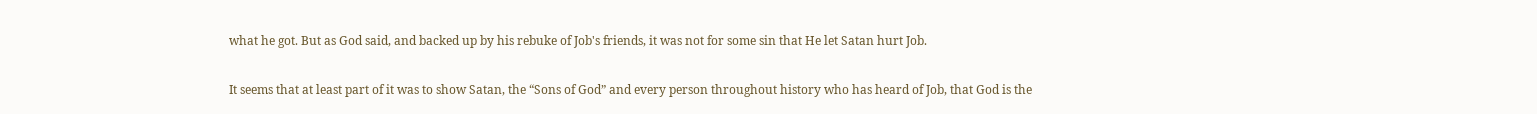what he got. But as God said, and backed up by his rebuke of Job's friends, it was not for some sin that He let Satan hurt Job.

It seems that at least part of it was to show Satan, the “Sons of God” and every person throughout history who has heard of Job, that God is the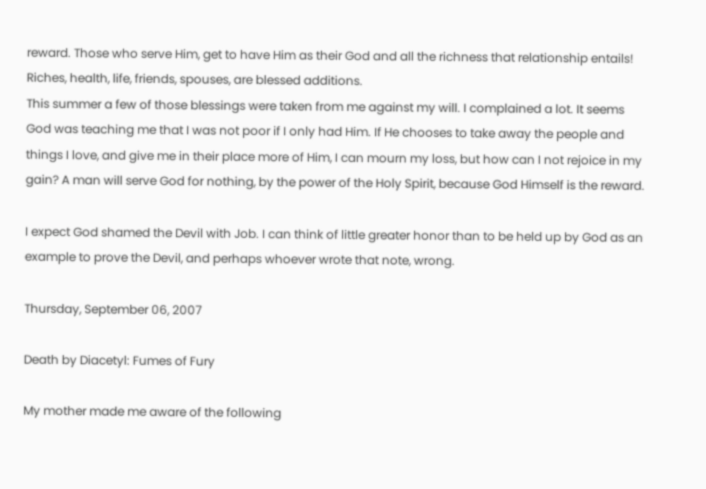reward. Those who serve Him, get to have Him as their God and all the richness that relationship entails! Riches, health, life, friends, spouses, are blessed additions.
This summer a few of those blessings were taken from me against my will. I complained a lot. It seems God was teaching me that I was not poor if I only had Him. If He chooses to take away the people and things I love, and give me in their place more of Him, I can mourn my loss, but how can I not rejoice in my gain? A man will serve God for nothing, by the power of the Holy Spirit, because God Himself is the reward.

I expect God shamed the Devil with Job. I can think of little greater honor than to be held up by God as an example to prove the Devil, and perhaps whoever wrote that note, wrong.

Thursday, September 06, 2007

Death by Diacetyl: Fumes of Fury

My mother made me aware of the following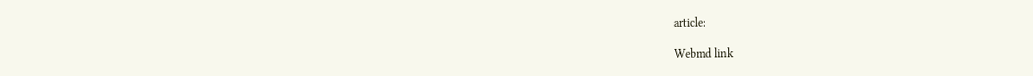article:

Webmd link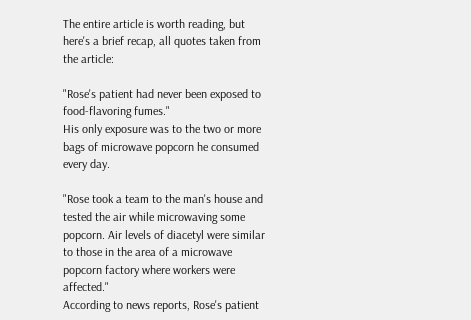The entire article is worth reading, but here's a brief recap, all quotes taken from the article:

"Rose's patient had never been exposed to food-flavoring fumes."
His only exposure was to the two or more bags of microwave popcorn he consumed every day.

"Rose took a team to the man's house and tested the air while microwaving some popcorn. Air levels of diacetyl were similar to those in the area of a microwave popcorn factory where workers were affected."
According to news reports, Rose's patient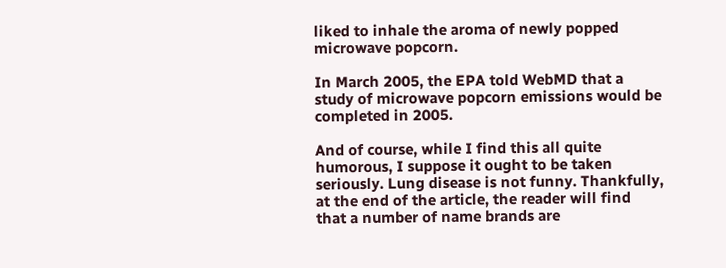liked to inhale the aroma of newly popped microwave popcorn.

In March 2005, the EPA told WebMD that a study of microwave popcorn emissions would be completed in 2005.

And of course, while I find this all quite humorous, I suppose it ought to be taken seriously. Lung disease is not funny. Thankfully, at the end of the article, the reader will find that a number of name brands are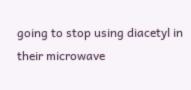going to stop using diacetyl in their microwave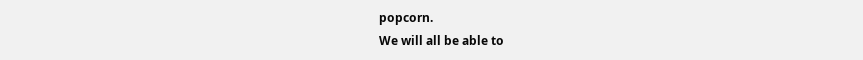popcorn.
We will all be able to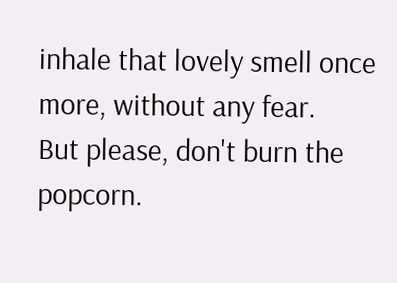inhale that lovely smell once more, without any fear.
But please, don't burn the popcorn.